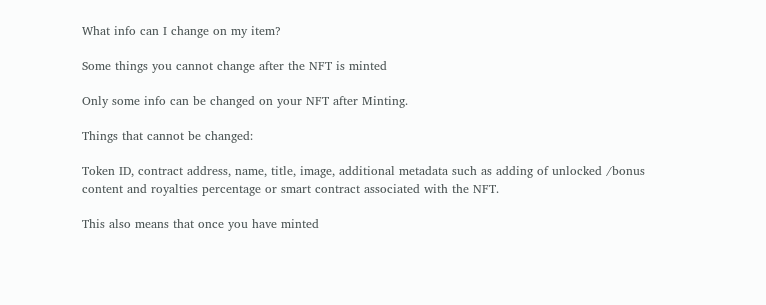What info can I change on my item?

Some things you cannot change after the NFT is minted

Only some info can be changed on your NFT after Minting.

Things that cannot be changed:

Token ID, contract address, name, title, image, additional metadata such as adding of unlocked /bonus content and royalties percentage or smart contract associated with the NFT.

This also means that once you have minted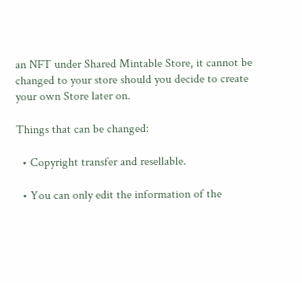an NFT under Shared Mintable Store, it cannot be changed to your store should you decide to create your own Store later on.

Things that can be changed:

  • Copyright transfer and resellable.

  • You can only edit the information of the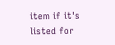item if it's listed for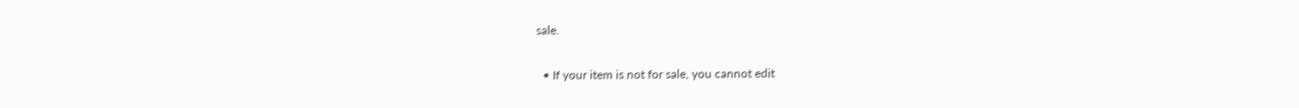sale.

  • If your item is not for sale, you cannot edit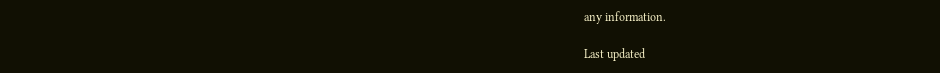any information.

Last updated